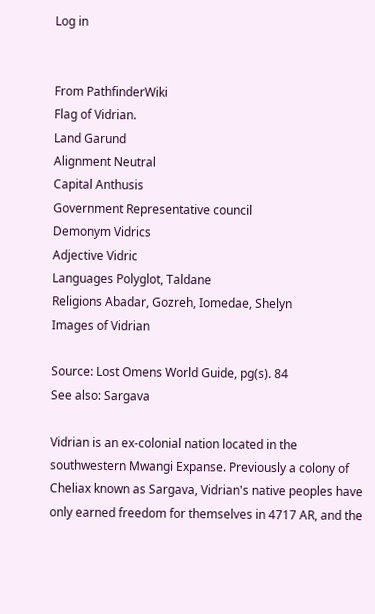Log in


From PathfinderWiki
Flag of Vidrian.
Land Garund
Alignment Neutral
Capital Anthusis
Government Representative council
Demonym Vidrics
Adjective Vidric
Languages Polyglot, Taldane
Religions Abadar, Gozreh, Iomedae, Shelyn
Images of Vidrian

Source: Lost Omens World Guide, pg(s). 84
See also: Sargava

Vidrian is an ex-colonial nation located in the southwestern Mwangi Expanse. Previously a colony of Cheliax known as Sargava, Vidrian's native peoples have only earned freedom for themselves in 4717 AR, and the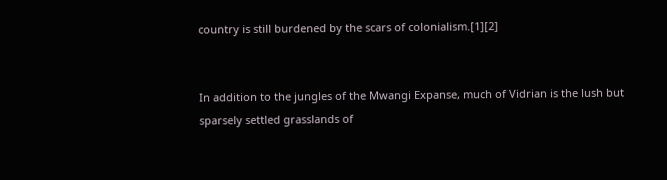country is still burdened by the scars of colonialism.[1][2]


In addition to the jungles of the Mwangi Expanse, much of Vidrian is the lush but sparsely settled grasslands of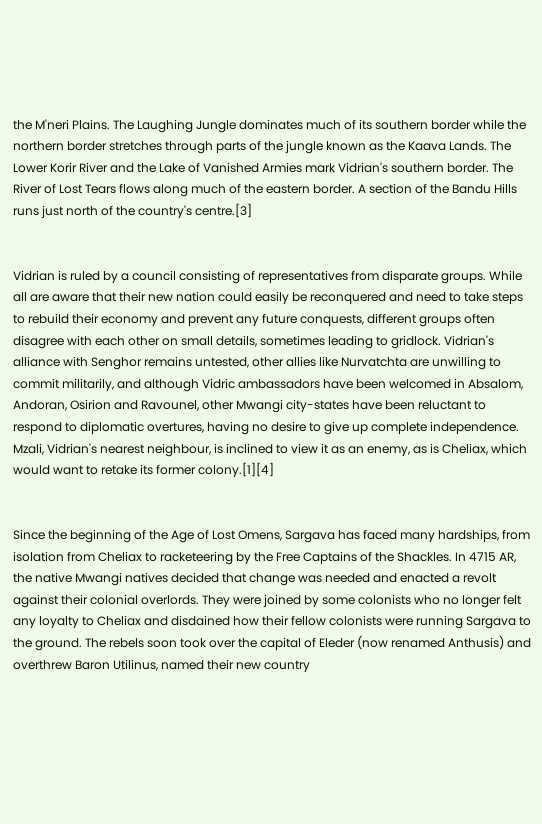the M'neri Plains. The Laughing Jungle dominates much of its southern border while the northern border stretches through parts of the jungle known as the Kaava Lands. The Lower Korir River and the Lake of Vanished Armies mark Vidrian's southern border. The River of Lost Tears flows along much of the eastern border. A section of the Bandu Hills runs just north of the country's centre.[3]


Vidrian is ruled by a council consisting of representatives from disparate groups. While all are aware that their new nation could easily be reconquered and need to take steps to rebuild their economy and prevent any future conquests, different groups often disagree with each other on small details, sometimes leading to gridlock. Vidrian's alliance with Senghor remains untested, other allies like Nurvatchta are unwilling to commit militarily, and although Vidric ambassadors have been welcomed in Absalom, Andoran, Osirion and Ravounel, other Mwangi city-states have been reluctant to respond to diplomatic overtures, having no desire to give up complete independence. Mzali, Vidrian's nearest neighbour, is inclined to view it as an enemy, as is Cheliax, which would want to retake its former colony.[1][4]


Since the beginning of the Age of Lost Omens, Sargava has faced many hardships, from isolation from Cheliax to racketeering by the Free Captains of the Shackles. In 4715 AR, the native Mwangi natives decided that change was needed and enacted a revolt against their colonial overlords. They were joined by some colonists who no longer felt any loyalty to Cheliax and disdained how their fellow colonists were running Sargava to the ground. The rebels soon took over the capital of Eleder (now renamed Anthusis) and overthrew Baron Utilinus, named their new country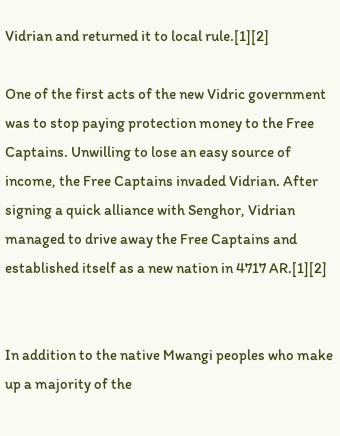Vidrian and returned it to local rule.[1][2]

One of the first acts of the new Vidric government was to stop paying protection money to the Free Captains. Unwilling to lose an easy source of income, the Free Captains invaded Vidrian. After signing a quick alliance with Senghor, Vidrian managed to drive away the Free Captains and established itself as a new nation in 4717 AR.[1][2]


In addition to the native Mwangi peoples who make up a majority of the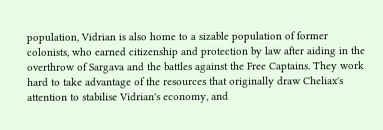population, Vidrian is also home to a sizable population of former colonists, who earned citizenship and protection by law after aiding in the overthrow of Sargava and the battles against the Free Captains. They work hard to take advantage of the resources that originally draw Cheliax's attention to stabilise Vidrian's economy, and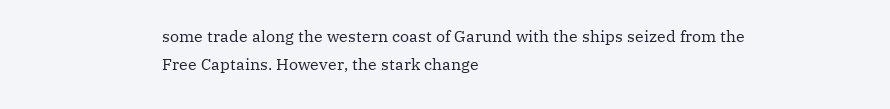some trade along the western coast of Garund with the ships seized from the Free Captains. However, the stark change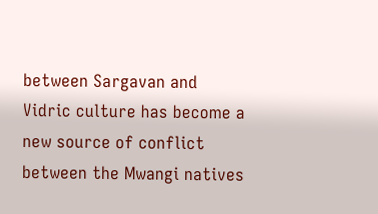between Sargavan and Vidric culture has become a new source of conflict between the Mwangi natives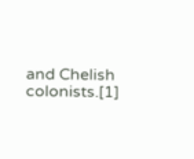and Chelish colonists.[1]